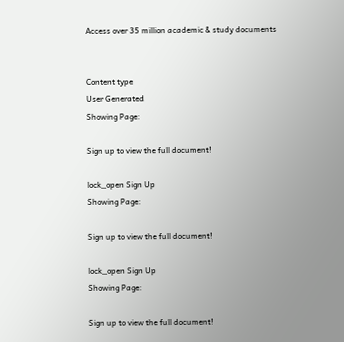Access over 35 million academic & study documents


Content type
User Generated
Showing Page:

Sign up to view the full document!

lock_open Sign Up
Showing Page:

Sign up to view the full document!

lock_open Sign Up
Showing Page:

Sign up to view the full document!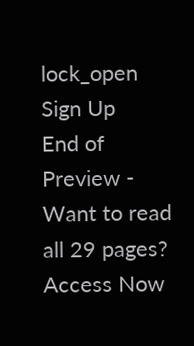lock_open Sign Up
End of Preview - Want to read all 29 pages?
Access Now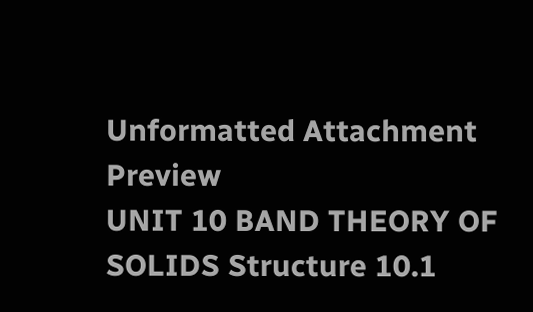Unformatted Attachment Preview
UNIT 10 BAND THEORY OF SOLIDS Structure 10.1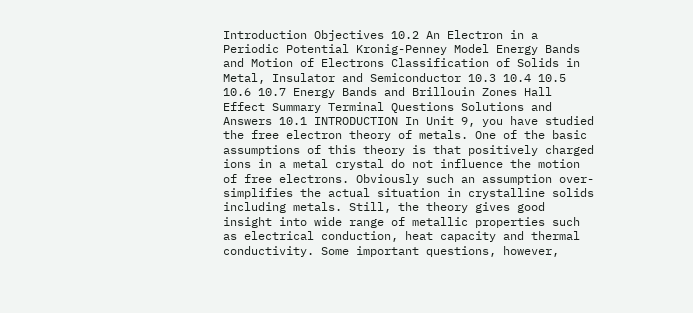Introduction Objectives 10.2 An Electron in a Periodic Potential Kronig-Penney Model Energy Bands and Motion of Electrons Classification of Solids in Metal, Insulator and Semiconductor 10.3 10.4 10.5 10.6 10.7 Energy Bands and Brillouin Zones Hall Effect Summary Terminal Questions Solutions and Answers 10.1 INTRODUCTION In Unit 9, you have studied the free electron theory of metals. One of the basic assumptions of this theory is that positively charged ions in a metal crystal do not influence the motion of free electrons. Obviously such an assumption over-simplifies the actual situation in crystalline solids including metals. Still, the theory gives good insight into wide range of metallic properties such as electrical conduction, heat capacity and thermal conductivity. Some important questions, however,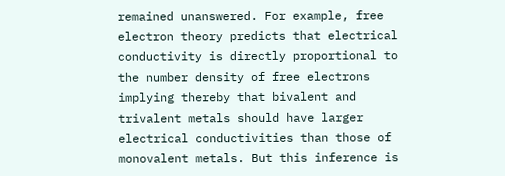remained unanswered. For example, free electron theory predicts that electrical conductivity is directly proportional to the number density of free electrons implying thereby that bivalent and trivalent metals should have larger electrical conductivities than those of monovalent metals. But this inference is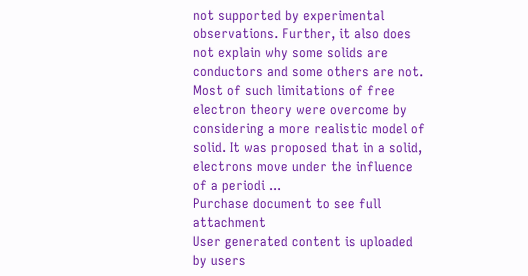not supported by experimental observations. Further, it also does not explain why some solids are conductors and some others are not. Most of such limitations of free electron theory were overcome by considering a more realistic model of solid. It was proposed that in a solid, electrons move under the influence of a periodi ...
Purchase document to see full attachment
User generated content is uploaded by users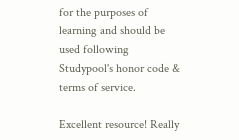for the purposes of learning and should be used following Studypool's honor code & terms of service.

Excellent resource! Really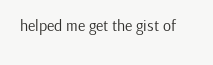helped me get the gist of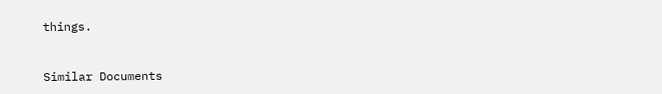things.


Similar Documents